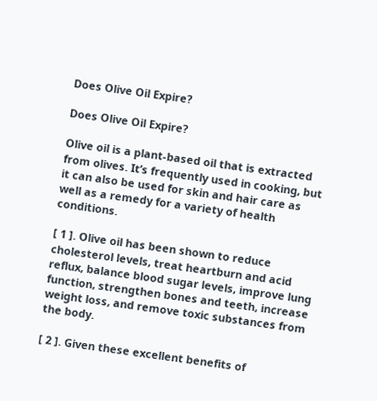Does Olive Oil Expire?

Does Olive Oil Expire?

Olive oil is a plant-based oil that is extracted from olives. It’s frequently used in cooking, but it can also be used for skin and hair care as well as a remedy for a variety of health conditions.

[ 1 ]. Olive oil has been shown to reduce cholesterol levels, treat heartburn and acid reflux, balance blood sugar levels, improve lung function, strengthen bones and teeth, increase weight loss, and remove toxic substances from the body.

[ 2 ]. Given these excellent benefits of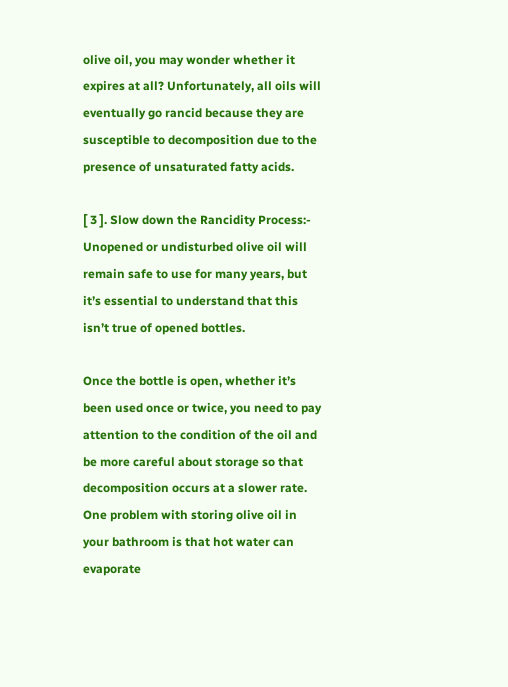olive oil, you may wonder whether it expires at all? Unfortunately, all oils will eventually go rancid because they are susceptible to decomposition due to the presence of unsaturated fatty acids.

[ 3 ]. Slow down the Rancidity Process:- Unopened or undisturbed olive oil will remain safe to use for many years, but it’s essential to understand that this isn’t true of opened bottles.

Once the bottle is open, whether it’s been used once or twice, you need to pay attention to the condition of the oil and be more careful about storage so that decomposition occurs at a slower rate. One problem with storing olive oil in your bathroom is that hot water can evaporate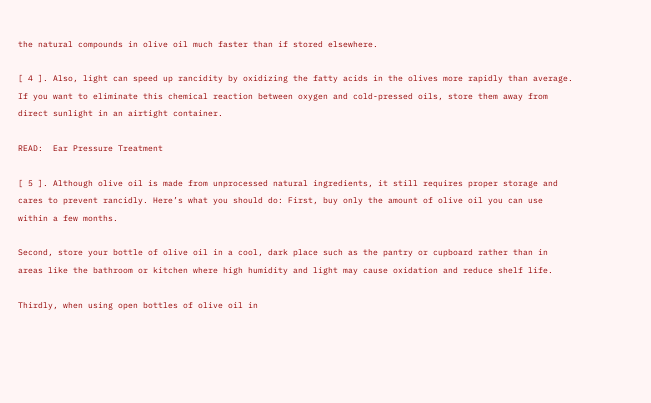the natural compounds in olive oil much faster than if stored elsewhere.

[ 4 ]. Also, light can speed up rancidity by oxidizing the fatty acids in the olives more rapidly than average. If you want to eliminate this chemical reaction between oxygen and cold-pressed oils, store them away from direct sunlight in an airtight container.

READ:  Ear Pressure Treatment

[ 5 ]. Although olive oil is made from unprocessed natural ingredients, it still requires proper storage and cares to prevent rancidly. Here’s what you should do: First, buy only the amount of olive oil you can use within a few months.

Second, store your bottle of olive oil in a cool, dark place such as the pantry or cupboard rather than in areas like the bathroom or kitchen where high humidity and light may cause oxidation and reduce shelf life.

Thirdly, when using open bottles of olive oil in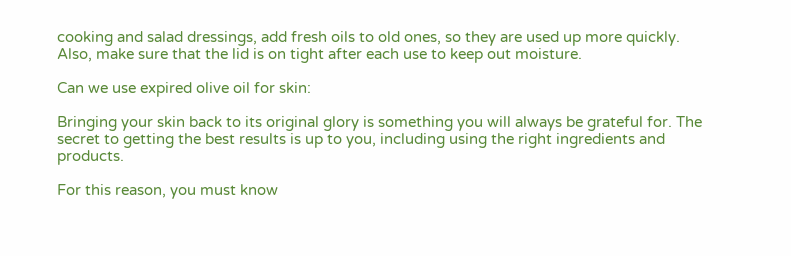cooking and salad dressings, add fresh oils to old ones, so they are used up more quickly. Also, make sure that the lid is on tight after each use to keep out moisture.

Can we use expired olive oil for skin:

Bringing your skin back to its original glory is something you will always be grateful for. The secret to getting the best results is up to you, including using the right ingredients and products.

For this reason, you must know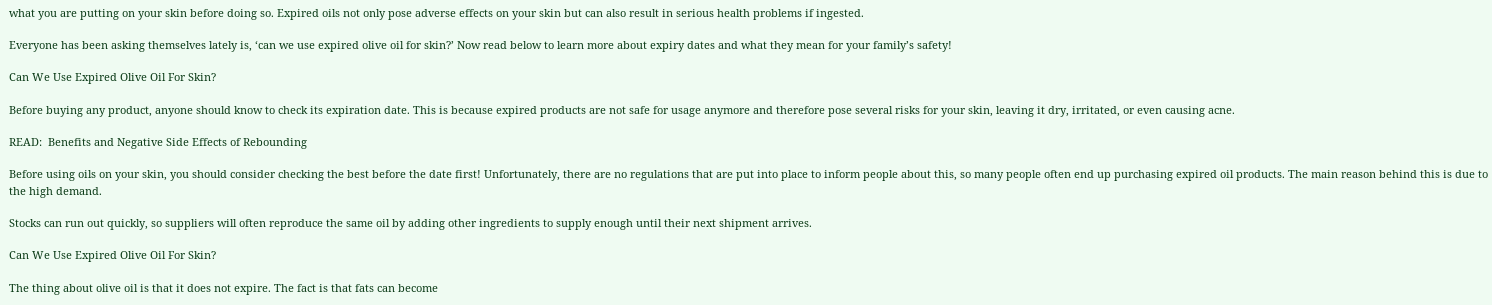what you are putting on your skin before doing so. Expired oils not only pose adverse effects on your skin but can also result in serious health problems if ingested.

Everyone has been asking themselves lately is, ‘can we use expired olive oil for skin?’ Now read below to learn more about expiry dates and what they mean for your family’s safety!

Can We Use Expired Olive Oil For Skin?

Before buying any product, anyone should know to check its expiration date. This is because expired products are not safe for usage anymore and therefore pose several risks for your skin, leaving it dry, irritated, or even causing acne.

READ:  Benefits and Negative Side Effects of Rebounding

Before using oils on your skin, you should consider checking the best before the date first! Unfortunately, there are no regulations that are put into place to inform people about this, so many people often end up purchasing expired oil products. The main reason behind this is due to the high demand.

Stocks can run out quickly, so suppliers will often reproduce the same oil by adding other ingredients to supply enough until their next shipment arrives.

Can We Use Expired Olive Oil For Skin?

The thing about olive oil is that it does not expire. The fact is that fats can become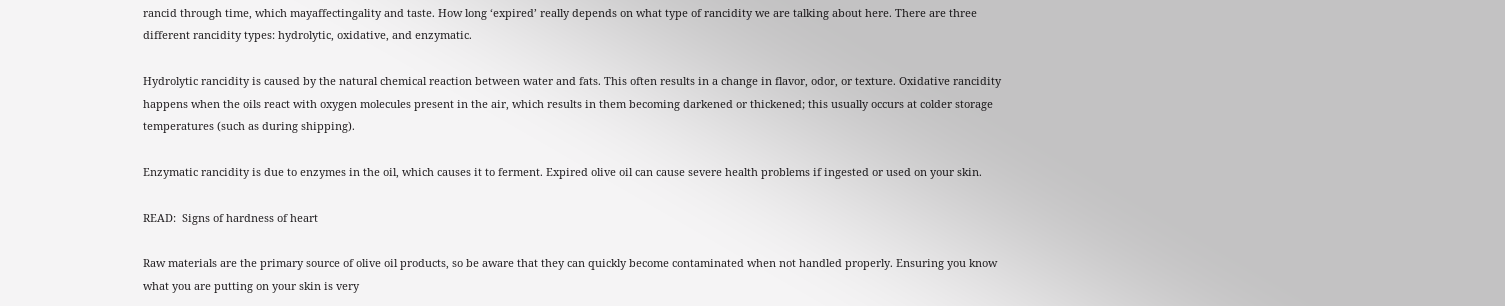rancid through time, which mayaffectingality and taste. How long ‘expired’ really depends on what type of rancidity we are talking about here. There are three different rancidity types: hydrolytic, oxidative, and enzymatic.

Hydrolytic rancidity is caused by the natural chemical reaction between water and fats. This often results in a change in flavor, odor, or texture. Oxidative rancidity happens when the oils react with oxygen molecules present in the air, which results in them becoming darkened or thickened; this usually occurs at colder storage temperatures (such as during shipping).

Enzymatic rancidity is due to enzymes in the oil, which causes it to ferment. Expired olive oil can cause severe health problems if ingested or used on your skin.

READ:  Signs of hardness of heart

Raw materials are the primary source of olive oil products, so be aware that they can quickly become contaminated when not handled properly. Ensuring you know what you are putting on your skin is very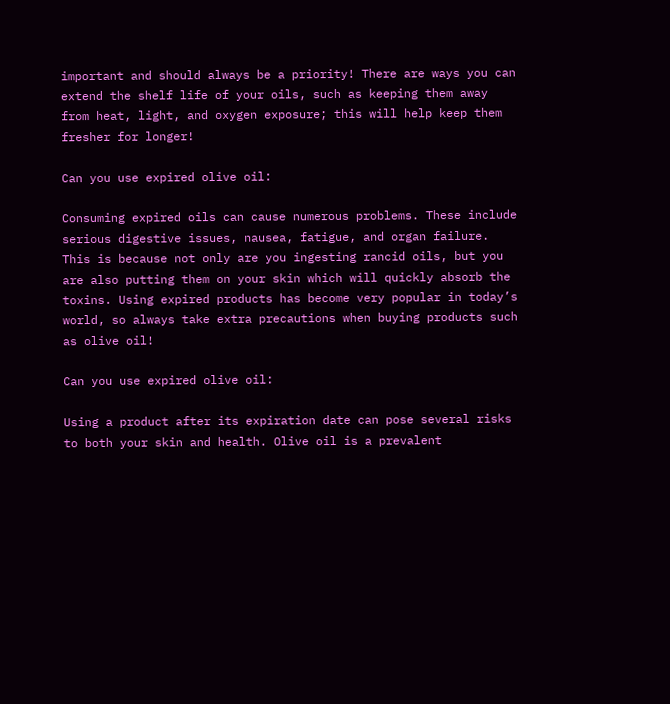important and should always be a priority! There are ways you can extend the shelf life of your oils, such as keeping them away from heat, light, and oxygen exposure; this will help keep them fresher for longer!

Can you use expired olive oil:

Consuming expired oils can cause numerous problems. These include serious digestive issues, nausea, fatigue, and organ failure. This is because not only are you ingesting rancid oils, but you are also putting them on your skin which will quickly absorb the toxins. Using expired products has become very popular in today’s world, so always take extra precautions when buying products such as olive oil!

Can you use expired olive oil:

Using a product after its expiration date can pose several risks to both your skin and health. Olive oil is a prevalent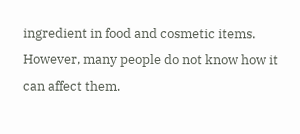ingredient in food and cosmetic items. However, many people do not know how it can affect them.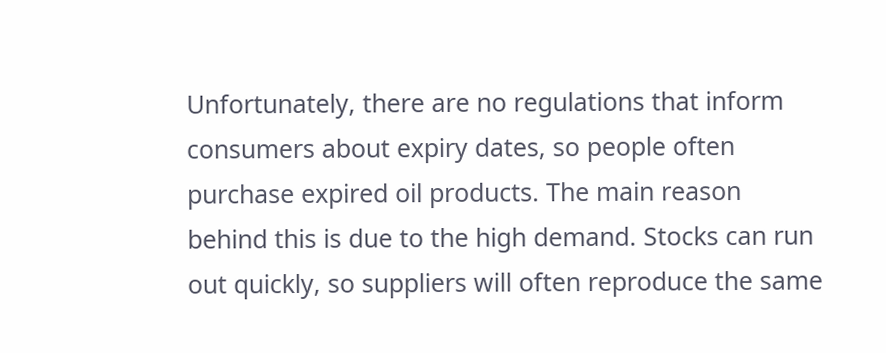Unfortunately, there are no regulations that inform consumers about expiry dates, so people often purchase expired oil products. The main reason behind this is due to the high demand. Stocks can run out quickly, so suppliers will often reproduce the same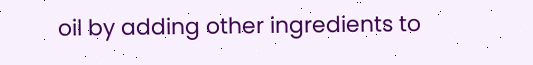oil by adding other ingredients to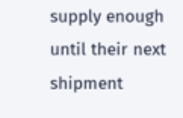supply enough until their next shipment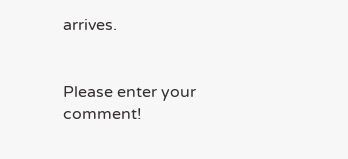arrives.


Please enter your comment!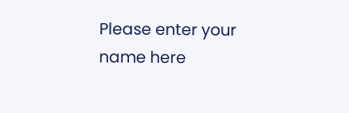Please enter your name here